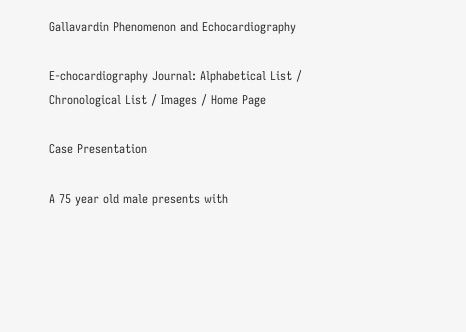Gallavardin Phenomenon and Echocardiography

E-chocardiography Journal: Alphabetical List / Chronological List / Images / Home Page

Case Presentation

A 75 year old male presents with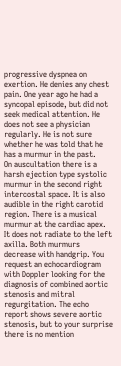progressive dyspnea on exertion. He denies any chest pain. One year ago he had a syncopal episode, but did not seek medical attention. He does not see a physician regularly. He is not sure whether he was told that he has a murmur in the past.
On auscultation there is a harsh ejection type systolic murmur in the second right intercostal space. It is also audible in the right carotid region. There is a musical murmur at the cardiac apex. It does not radiate to the left axilla. Both murmurs decrease with handgrip. You request an echocardiogram with Doppler looking for the diagnosis of combined aortic stenosis and mitral regurgitation. The echo report shows severe aortic stenosis, but to your surprise there is no mention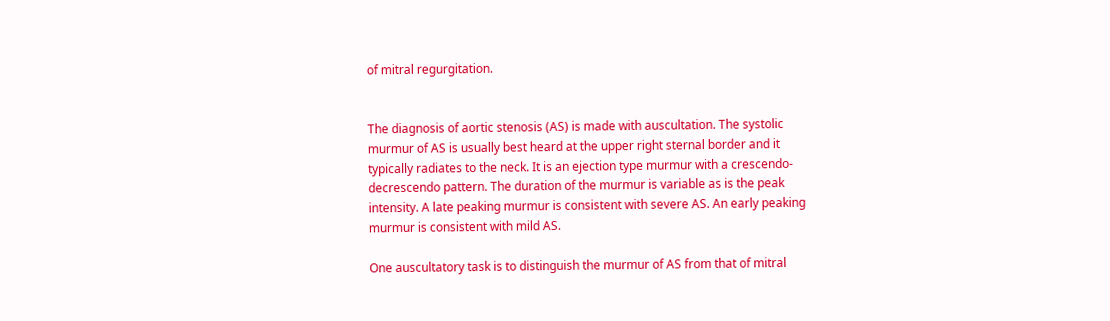of mitral regurgitation.


The diagnosis of aortic stenosis (AS) is made with auscultation. The systolic murmur of AS is usually best heard at the upper right sternal border and it typically radiates to the neck. It is an ejection type murmur with a crescendo-decrescendo pattern. The duration of the murmur is variable as is the peak intensity. A late peaking murmur is consistent with severe AS. An early peaking murmur is consistent with mild AS.

One auscultatory task is to distinguish the murmur of AS from that of mitral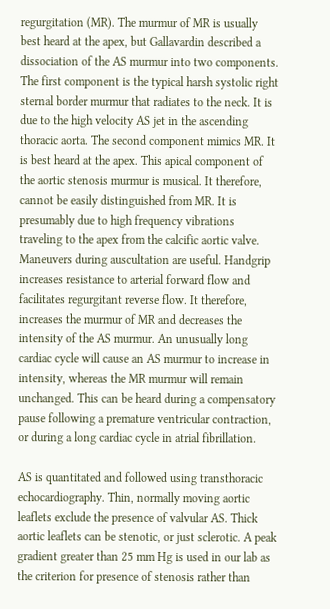regurgitation (MR). The murmur of MR is usually best heard at the apex, but Gallavardin described a dissociation of the AS murmur into two components. The first component is the typical harsh systolic right sternal border murmur that radiates to the neck. It is due to the high velocity AS jet in the ascending thoracic aorta. The second component mimics MR. It is best heard at the apex. This apical component of the aortic stenosis murmur is musical. It therefore, cannot be easily distinguished from MR. It is presumably due to high frequency vibrations traveling to the apex from the calcific aortic valve. Maneuvers during auscultation are useful. Handgrip increases resistance to arterial forward flow and facilitates regurgitant reverse flow. It therefore, increases the murmur of MR and decreases the intensity of the AS murmur. An unusually long cardiac cycle will cause an AS murmur to increase in intensity, whereas the MR murmur will remain unchanged. This can be heard during a compensatory pause following a premature ventricular contraction, or during a long cardiac cycle in atrial fibrillation.

AS is quantitated and followed using transthoracic echocardiography. Thin, normally moving aortic leaflets exclude the presence of valvular AS. Thick aortic leaflets can be stenotic, or just sclerotic. A peak gradient greater than 25 mm Hg is used in our lab as the criterion for presence of stenosis rather than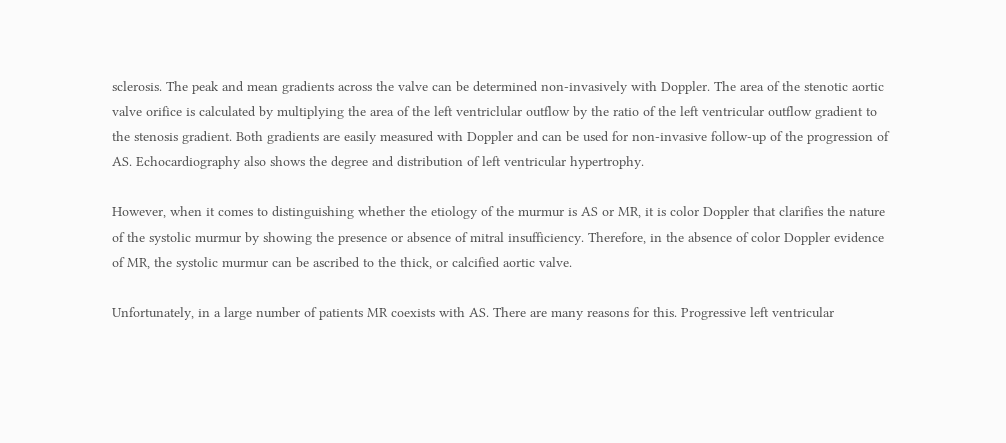sclerosis. The peak and mean gradients across the valve can be determined non-invasively with Doppler. The area of the stenotic aortic valve orifice is calculated by multiplying the area of the left ventriclular outflow by the ratio of the left ventricular outflow gradient to the stenosis gradient. Both gradients are easily measured with Doppler and can be used for non-invasive follow-up of the progression of AS. Echocardiography also shows the degree and distribution of left ventricular hypertrophy.

However, when it comes to distinguishing whether the etiology of the murmur is AS or MR, it is color Doppler that clarifies the nature of the systolic murmur by showing the presence or absence of mitral insufficiency. Therefore, in the absence of color Doppler evidence of MR, the systolic murmur can be ascribed to the thick, or calcified aortic valve.

Unfortunately, in a large number of patients MR coexists with AS. There are many reasons for this. Progressive left ventricular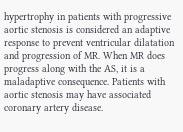hypertrophy in patients with progressive aortic stenosis is considered an adaptive response to prevent ventricular dilatation and progression of MR. When MR does progress along with the AS, it is a maladaptive consequence. Patients with aortic stenosis may have associated coronary artery disease.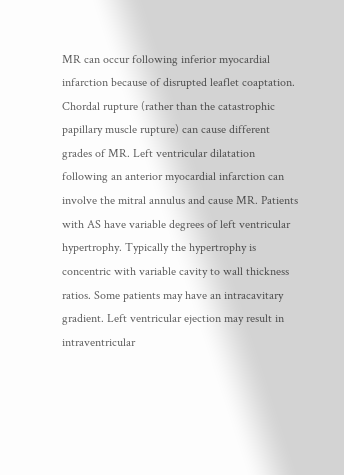MR can occur following inferior myocardial infarction because of disrupted leaflet coaptation. Chordal rupture (rather than the catastrophic papillary muscle rupture) can cause different grades of MR. Left ventricular dilatation following an anterior myocardial infarction can involve the mitral annulus and cause MR. Patients with AS have variable degrees of left ventricular hypertrophy. Typically the hypertrophy is concentric with variable cavity to wall thickness ratios. Some patients may have an intracavitary gradient. Left ventricular ejection may result in intraventricular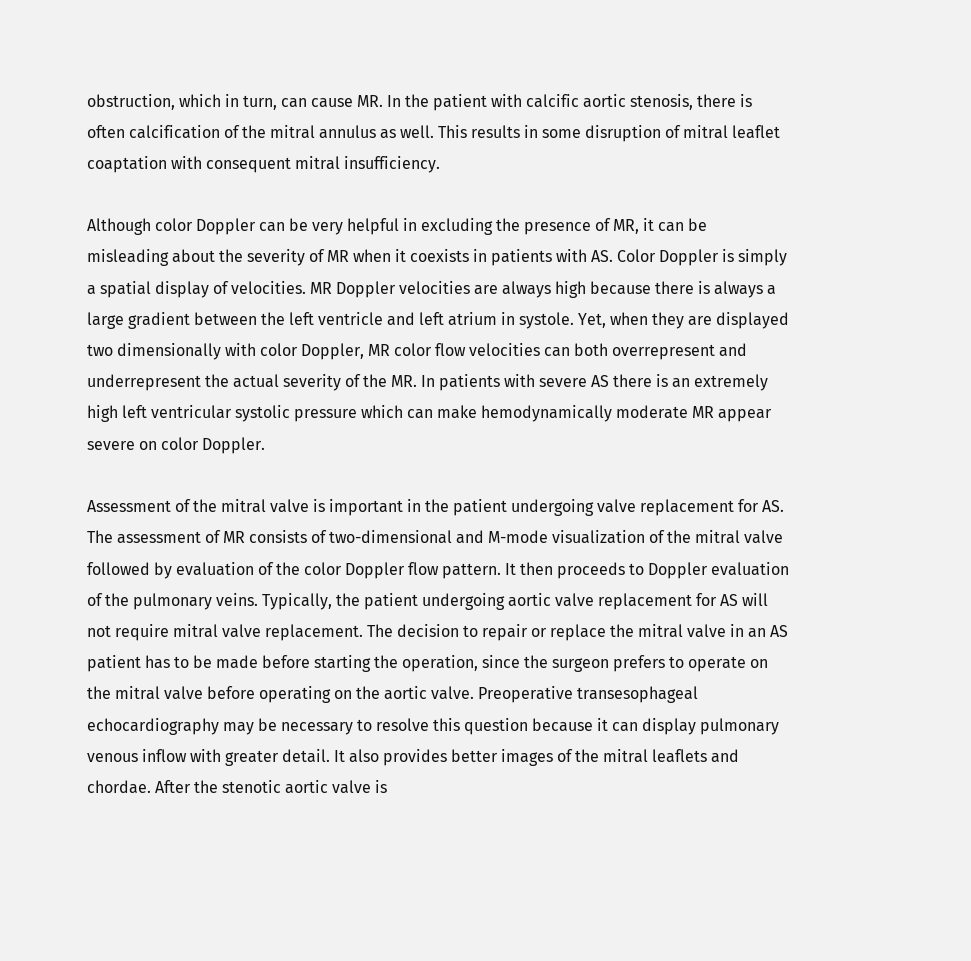obstruction, which in turn, can cause MR. In the patient with calcific aortic stenosis, there is often calcification of the mitral annulus as well. This results in some disruption of mitral leaflet coaptation with consequent mitral insufficiency.

Although color Doppler can be very helpful in excluding the presence of MR, it can be misleading about the severity of MR when it coexists in patients with AS. Color Doppler is simply a spatial display of velocities. MR Doppler velocities are always high because there is always a large gradient between the left ventricle and left atrium in systole. Yet, when they are displayed two dimensionally with color Doppler, MR color flow velocities can both overrepresent and underrepresent the actual severity of the MR. In patients with severe AS there is an extremely high left ventricular systolic pressure which can make hemodynamically moderate MR appear severe on color Doppler.

Assessment of the mitral valve is important in the patient undergoing valve replacement for AS. The assessment of MR consists of two-dimensional and M-mode visualization of the mitral valve followed by evaluation of the color Doppler flow pattern. It then proceeds to Doppler evaluation of the pulmonary veins. Typically, the patient undergoing aortic valve replacement for AS will not require mitral valve replacement. The decision to repair or replace the mitral valve in an AS patient has to be made before starting the operation, since the surgeon prefers to operate on the mitral valve before operating on the aortic valve. Preoperative transesophageal echocardiography may be necessary to resolve this question because it can display pulmonary venous inflow with greater detail. It also provides better images of the mitral leaflets and chordae. After the stenotic aortic valve is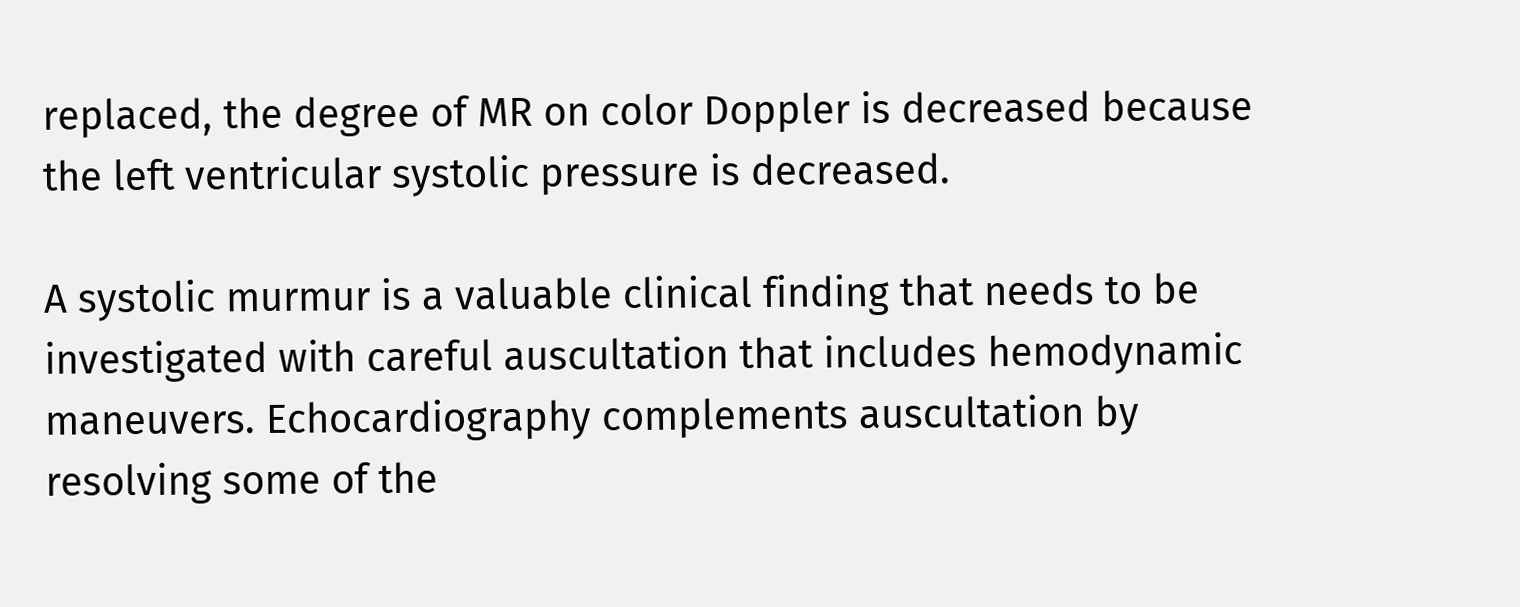replaced, the degree of MR on color Doppler is decreased because the left ventricular systolic pressure is decreased.

A systolic murmur is a valuable clinical finding that needs to be investigated with careful auscultation that includes hemodynamic maneuvers. Echocardiography complements auscultation by resolving some of the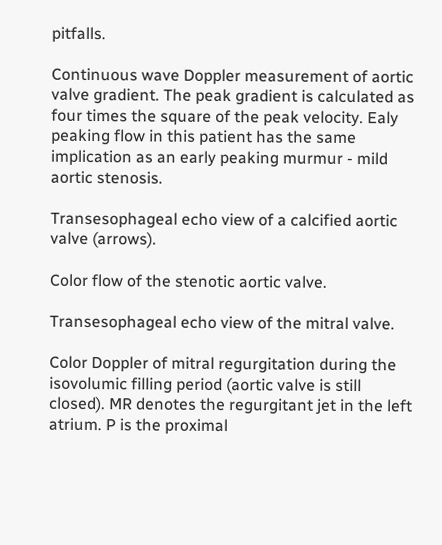pitfalls.

Continuous wave Doppler measurement of aortic valve gradient. The peak gradient is calculated as four times the square of the peak velocity. Ealy peaking flow in this patient has the same implication as an early peaking murmur - mild aortic stenosis.

Transesophageal echo view of a calcified aortic valve (arrows).

Color flow of the stenotic aortic valve.

Transesophageal echo view of the mitral valve.

Color Doppler of mitral regurgitation during the isovolumic filling period (aortic valve is still closed). MR denotes the regurgitant jet in the left atrium. P is the proximal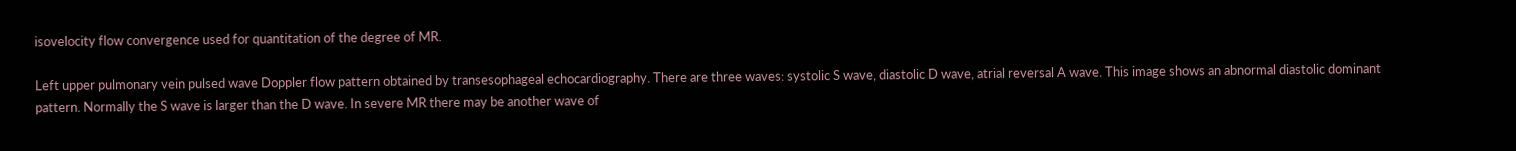isovelocity flow convergence used for quantitation of the degree of MR.

Left upper pulmonary vein pulsed wave Doppler flow pattern obtained by transesophageal echocardiography. There are three waves: systolic S wave, diastolic D wave, atrial reversal A wave. This image shows an abnormal diastolic dominant pattern. Normally the S wave is larger than the D wave. In severe MR there may be another wave of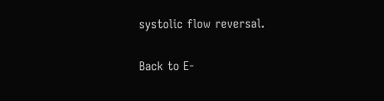systolic flow reversal.

Back to E-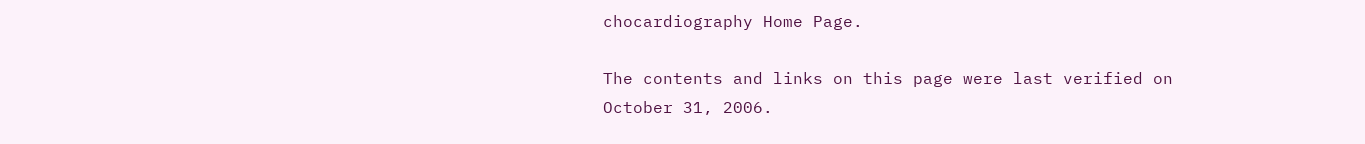chocardiography Home Page.

The contents and links on this page were last verified on October 31, 2006.